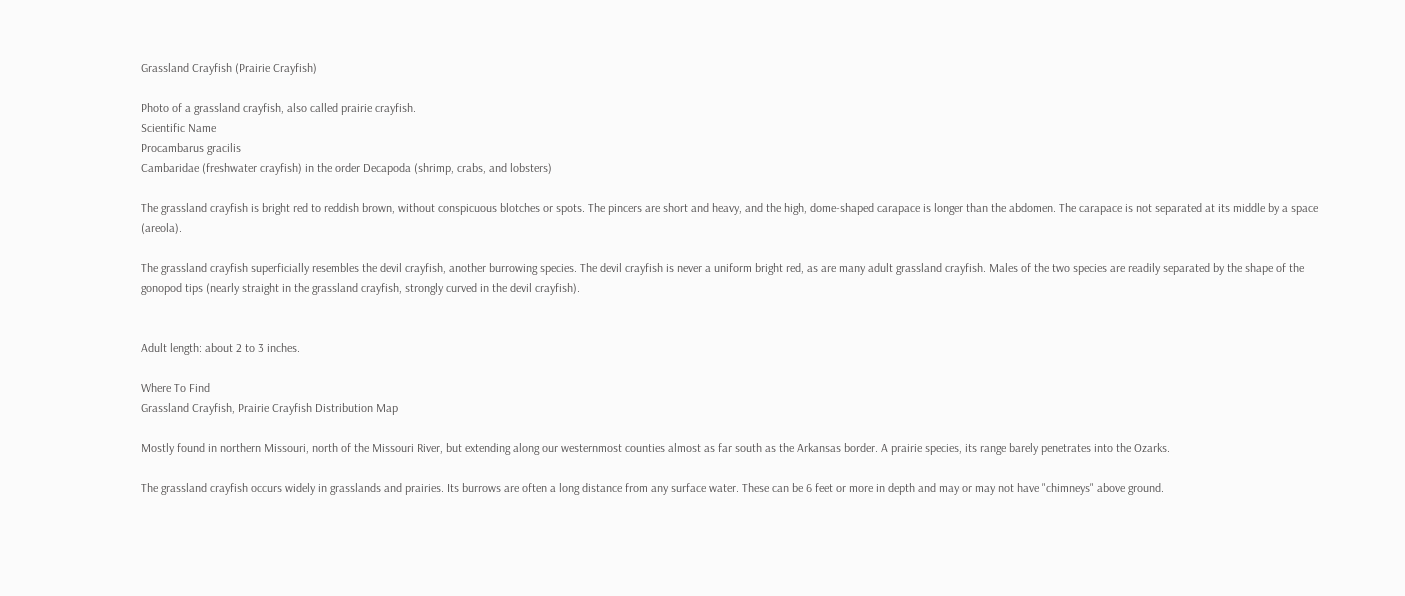Grassland Crayfish (Prairie Crayfish)

Photo of a grassland crayfish, also called prairie crayfish.
Scientific Name
Procambarus gracilis
Cambaridae (freshwater crayfish) in the order Decapoda (shrimp, crabs, and lobsters)

The grassland crayfish is bright red to reddish brown, without conspicuous blotches or spots. The pincers are short and heavy, and the high, dome-shaped carapace is longer than the abdomen. The carapace is not separated at its middle by a space (areola).

The grassland crayfish superficially resembles the devil crayfish, another burrowing species. The devil crayfish is never a uniform bright red, as are many adult grassland crayfish. Males of the two species are readily separated by the shape of the gonopod tips (nearly straight in the grassland crayfish, strongly curved in the devil crayfish).


Adult length: about 2 to 3 inches.

Where To Find
Grassland Crayfish, Prairie Crayfish Distribution Map

Mostly found in northern Missouri, north of the Missouri River, but extending along our westernmost counties almost as far south as the Arkansas border. A prairie species, its range barely penetrates into the Ozarks.

The grassland crayfish occurs widely in grasslands and prairies. Its burrows are often a long distance from any surface water. These can be 6 feet or more in depth and may or may not have "chimneys" above ground.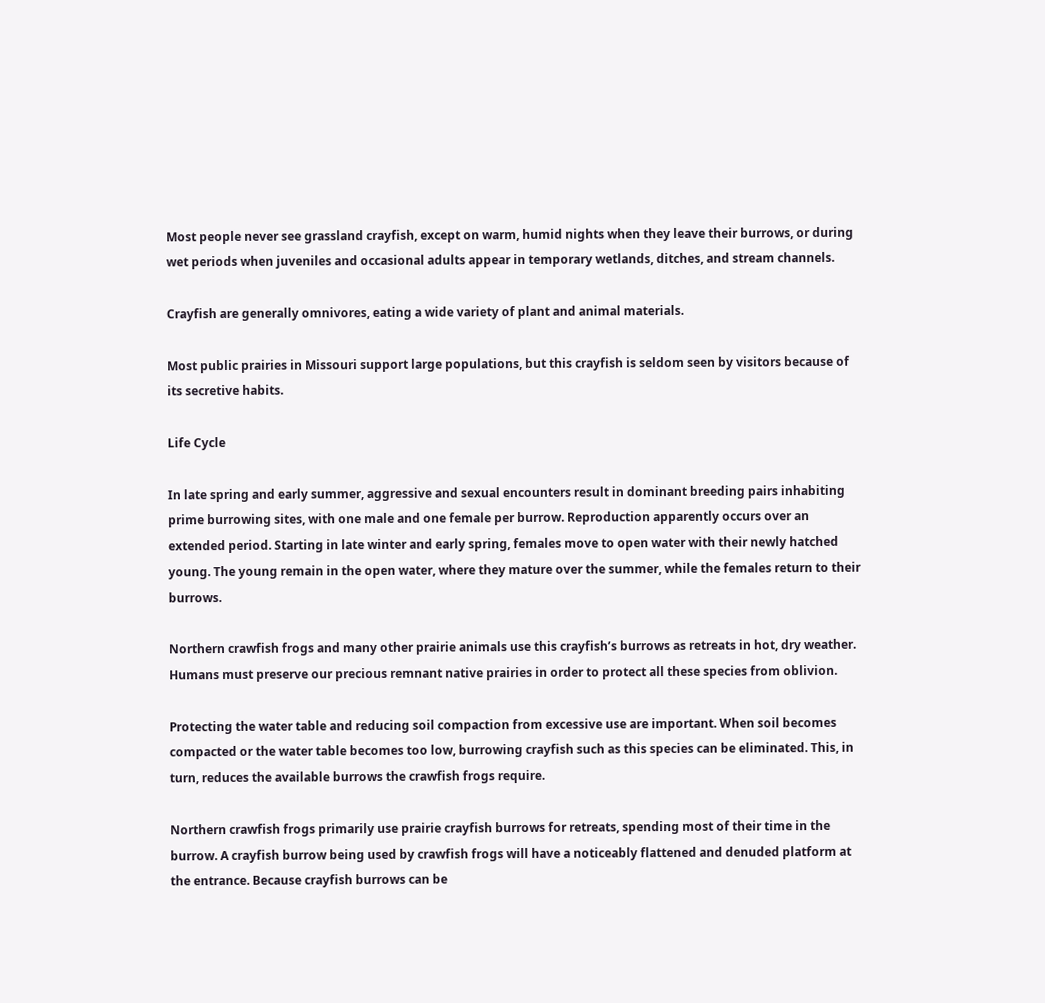Most people never see grassland crayfish, except on warm, humid nights when they leave their burrows, or during wet periods when juveniles and occasional adults appear in temporary wetlands, ditches, and stream channels.

Crayfish are generally omnivores, eating a wide variety of plant and animal materials.

Most public prairies in Missouri support large populations, but this crayfish is seldom seen by visitors because of its secretive habits.

Life Cycle

In late spring and early summer, aggressive and sexual encounters result in dominant breeding pairs inhabiting prime burrowing sites, with one male and one female per burrow. Reproduction apparently occurs over an extended period. Starting in late winter and early spring, females move to open water with their newly hatched young. The young remain in the open water, where they mature over the summer, while the females return to their burrows.

Northern crawfish frogs and many other prairie animals use this crayfish’s burrows as retreats in hot, dry weather. Humans must preserve our precious remnant native prairies in order to protect all these species from oblivion.

Protecting the water table and reducing soil compaction from excessive use are important. When soil becomes compacted or the water table becomes too low, burrowing crayfish such as this species can be eliminated. This, in turn, reduces the available burrows the crawfish frogs require.

Northern crawfish frogs primarily use prairie crayfish burrows for retreats, spending most of their time in the burrow. A crayfish burrow being used by crawfish frogs will have a noticeably flattened and denuded platform at the entrance. Because crayfish burrows can be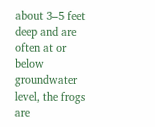about 3–5 feet deep and are often at or below groundwater level, the frogs are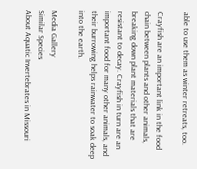able to use them as winter retreats, too.

Crayfish are an important link in the food chain between plants and other animals, breaking down plant materials that are resistant to decay. Crayfish in turn are an important food for many other animals, and their burrowing helps rainwater to soak deep into the earth.

Media Gallery
Similar Species
About Aquatic Invertebrates in Missouri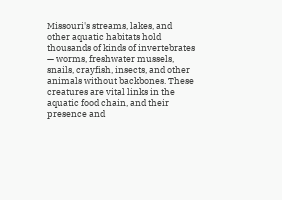Missouri's streams, lakes, and other aquatic habitats hold thousands of kinds of invertebrates — worms, freshwater mussels, snails, crayfish, insects, and other animals without backbones. These creatures are vital links in the aquatic food chain, and their presence and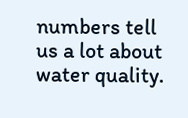numbers tell us a lot about water quality.